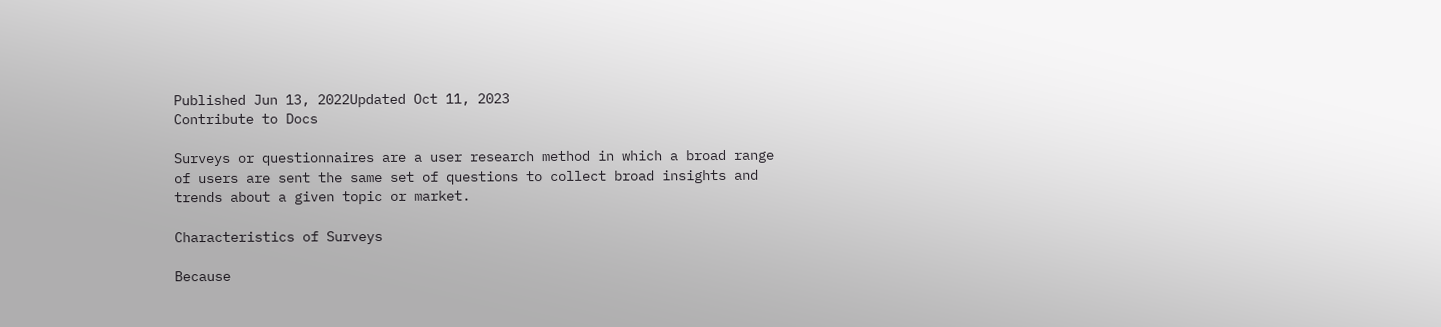Published Jun 13, 2022Updated Oct 11, 2023
Contribute to Docs

Surveys or questionnaires are a user research method in which a broad range of users are sent the same set of questions to collect broad insights and trends about a given topic or market.

Characteristics of Surveys

Because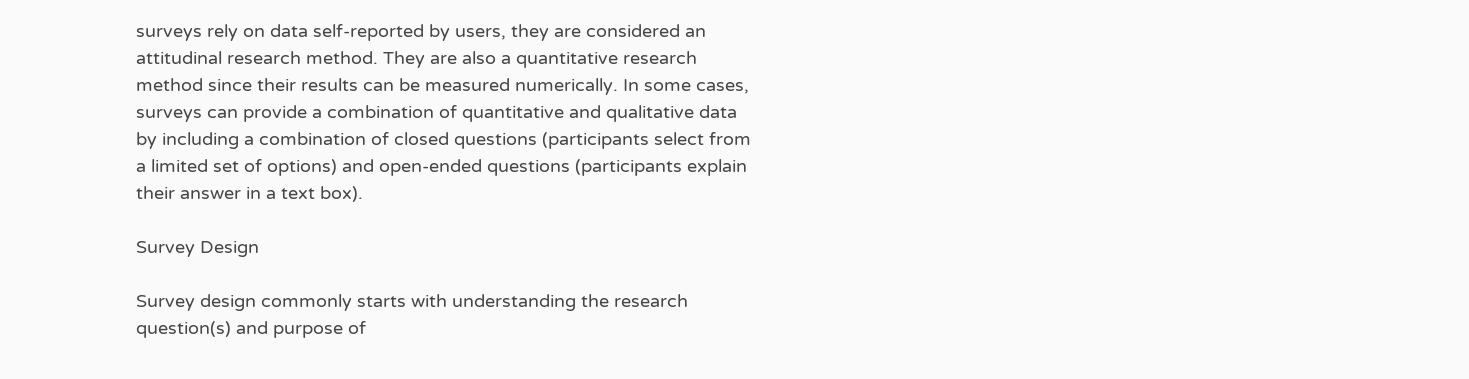surveys rely on data self-reported by users, they are considered an attitudinal research method. They are also a quantitative research method since their results can be measured numerically. In some cases, surveys can provide a combination of quantitative and qualitative data by including a combination of closed questions (participants select from a limited set of options) and open-ended questions (participants explain their answer in a text box).

Survey Design

Survey design commonly starts with understanding the research question(s) and purpose of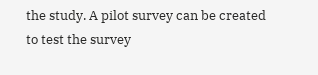the study. A pilot survey can be created to test the survey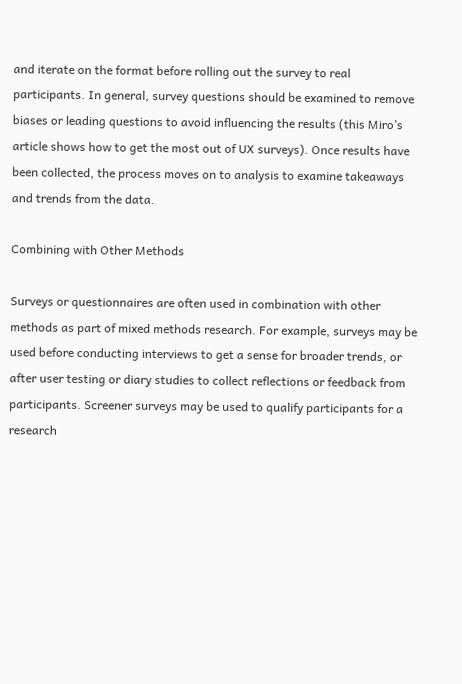and iterate on the format before rolling out the survey to real participants. In general, survey questions should be examined to remove biases or leading questions to avoid influencing the results (this Miro’s article shows how to get the most out of UX surveys). Once results have been collected, the process moves on to analysis to examine takeaways and trends from the data.

Combining with Other Methods

Surveys or questionnaires are often used in combination with other methods as part of mixed methods research. For example, surveys may be used before conducting interviews to get a sense for broader trends, or after user testing or diary studies to collect reflections or feedback from participants. Screener surveys may be used to qualify participants for a research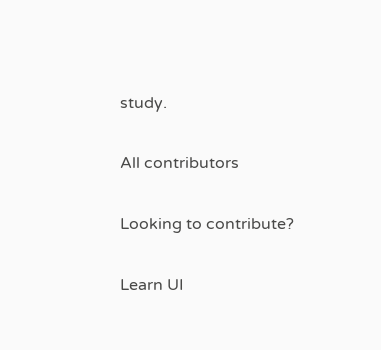study.

All contributors

Looking to contribute?

Learn UI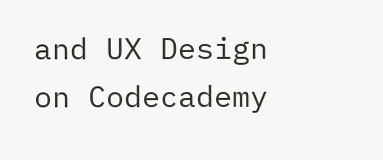and UX Design on Codecademy